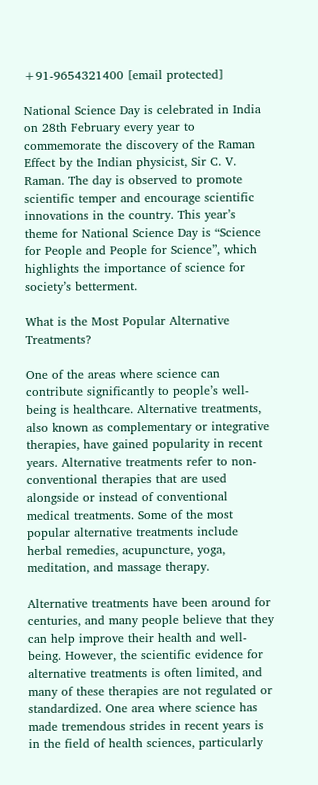+91-9654321400 [email protected]

National Science Day is celebrated in India on 28th February every year to commemorate the discovery of the Raman Effect by the Indian physicist, Sir C. V. Raman. The day is observed to promote scientific temper and encourage scientific innovations in the country. This year’s theme for National Science Day is “Science for People and People for Science”, which highlights the importance of science for society’s betterment.

What is the Most Popular Alternative Treatments?

One of the areas where science can contribute significantly to people’s well-being is healthcare. Alternative treatments, also known as complementary or integrative therapies, have gained popularity in recent years. Alternative treatments refer to non-conventional therapies that are used alongside or instead of conventional medical treatments. Some of the most popular alternative treatments include herbal remedies, acupuncture, yoga, meditation, and massage therapy.

Alternative treatments have been around for centuries, and many people believe that they can help improve their health and well-being. However, the scientific evidence for alternative treatments is often limited, and many of these therapies are not regulated or standardized. One area where science has made tremendous strides in recent years is in the field of health sciences, particularly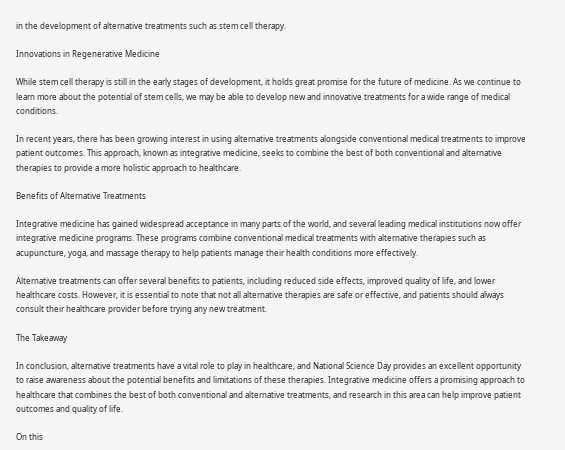in the development of alternative treatments such as stem cell therapy.

Innovations in Regenerative Medicine

While stem cell therapy is still in the early stages of development, it holds great promise for the future of medicine. As we continue to learn more about the potential of stem cells, we may be able to develop new and innovative treatments for a wide range of medical conditions.

In recent years, there has been growing interest in using alternative treatments alongside conventional medical treatments to improve patient outcomes. This approach, known as integrative medicine, seeks to combine the best of both conventional and alternative therapies to provide a more holistic approach to healthcare.

Benefits of Alternative Treatments

Integrative medicine has gained widespread acceptance in many parts of the world, and several leading medical institutions now offer integrative medicine programs. These programs combine conventional medical treatments with alternative therapies such as acupuncture, yoga, and massage therapy to help patients manage their health conditions more effectively.

Alternative treatments can offer several benefits to patients, including reduced side effects, improved quality of life, and lower healthcare costs. However, it is essential to note that not all alternative therapies are safe or effective, and patients should always consult their healthcare provider before trying any new treatment.

The Takeaway

In conclusion, alternative treatments have a vital role to play in healthcare, and National Science Day provides an excellent opportunity to raise awareness about the potential benefits and limitations of these therapies. Integrative medicine offers a promising approach to healthcare that combines the best of both conventional and alternative treatments, and research in this area can help improve patient outcomes and quality of life.

On this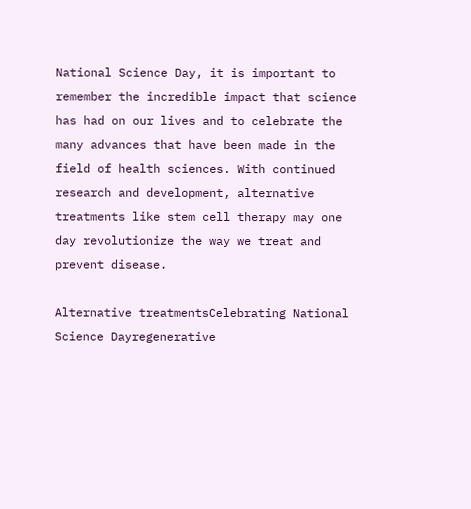National Science Day, it is important to remember the incredible impact that science has had on our lives and to celebrate the many advances that have been made in the field of health sciences. With continued research and development, alternative treatments like stem cell therapy may one day revolutionize the way we treat and prevent disease.

Alternative treatmentsCelebrating National Science Dayregenerative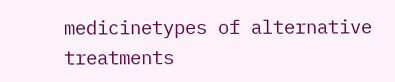medicinetypes of alternative treatments